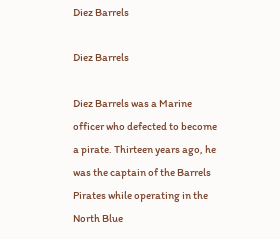Diez Barrels

Diez Barrels

Diez Barrels was a Marine officer who defected to become a pirate. Thirteen years ago, he was the captain of the Barrels Pirates while operating in the North Blue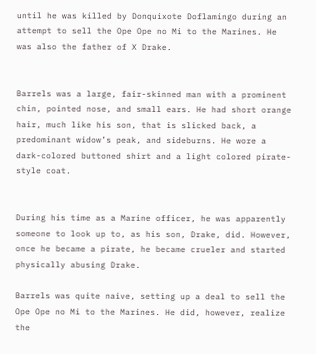until he was killed by Donquixote Doflamingo during an attempt to sell the Ope Ope no Mi to the Marines. He was also the father of X Drake.


Barrels was a large, fair-skinned man with a prominent chin, pointed nose, and small ears. He had short orange hair, much like his son, that is slicked back, a predominant widow’s peak, and sideburns. He wore a dark-colored buttoned shirt and a light colored pirate-style coat.


During his time as a Marine officer, he was apparently someone to look up to, as his son, Drake, did. However, once he became a pirate, he became crueler and started physically abusing Drake.

Barrels was quite naive, setting up a deal to sell the Ope Ope no Mi to the Marines. He did, however, realize the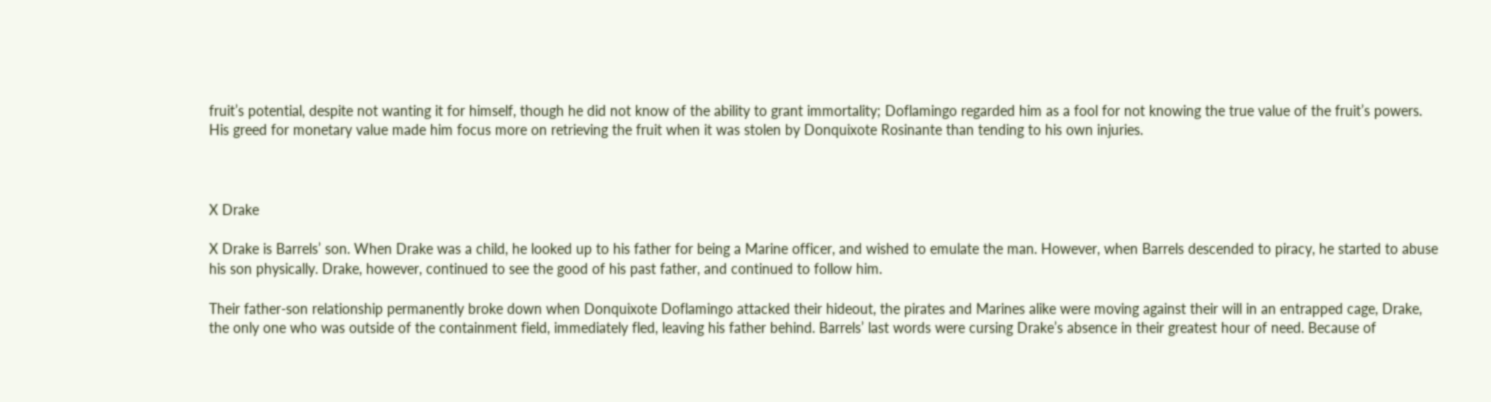fruit’s potential, despite not wanting it for himself, though he did not know of the ability to grant immortality; Doflamingo regarded him as a fool for not knowing the true value of the fruit’s powers. His greed for monetary value made him focus more on retrieving the fruit when it was stolen by Donquixote Rosinante than tending to his own injuries.



X Drake

X Drake is Barrels’ son. When Drake was a child, he looked up to his father for being a Marine officer, and wished to emulate the man. However, when Barrels descended to piracy, he started to abuse his son physically. Drake, however, continued to see the good of his past father, and continued to follow him.

Their father-son relationship permanently broke down when Donquixote Doflamingo attacked their hideout, the pirates and Marines alike were moving against their will in an entrapped cage, Drake, the only one who was outside of the containment field, immediately fled, leaving his father behind. Barrels’ last words were cursing Drake’s absence in their greatest hour of need. Because of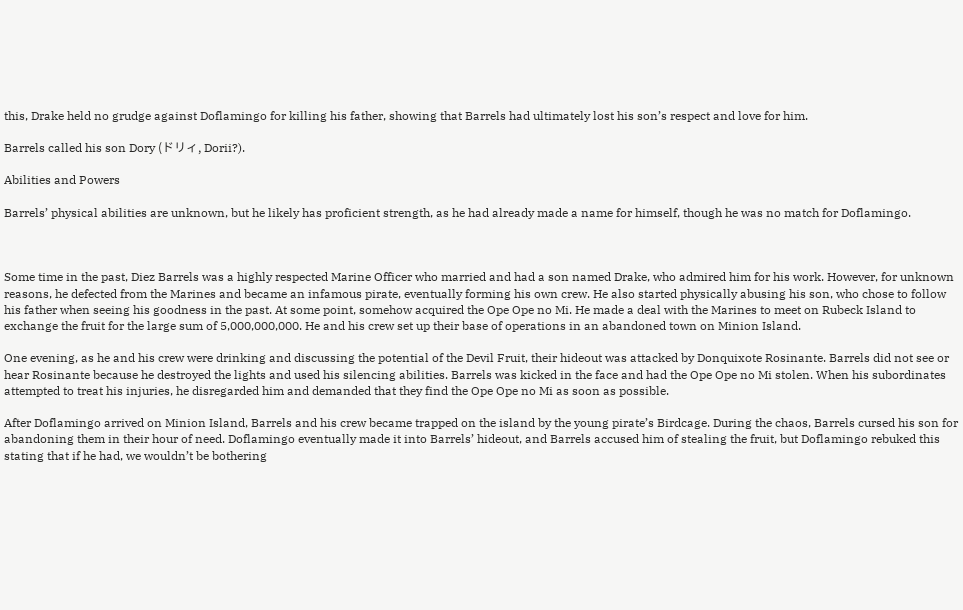this, Drake held no grudge against Doflamingo for killing his father, showing that Barrels had ultimately lost his son’s respect and love for him.

Barrels called his son Dory (ドリィ, Dorii?).

Abilities and Powers

Barrels’ physical abilities are unknown, but he likely has proficient strength, as he had already made a name for himself, though he was no match for Doflamingo.



Some time in the past, Diez Barrels was a highly respected Marine Officer who married and had a son named Drake, who admired him for his work. However, for unknown reasons, he defected from the Marines and became an infamous pirate, eventually forming his own crew. He also started physically abusing his son, who chose to follow his father when seeing his goodness in the past. At some point, somehow acquired the Ope Ope no Mi. He made a deal with the Marines to meet on Rubeck Island to exchange the fruit for the large sum of 5,000,000,000. He and his crew set up their base of operations in an abandoned town on Minion Island.

One evening, as he and his crew were drinking and discussing the potential of the Devil Fruit, their hideout was attacked by Donquixote Rosinante. Barrels did not see or hear Rosinante because he destroyed the lights and used his silencing abilities. Barrels was kicked in the face and had the Ope Ope no Mi stolen. When his subordinates attempted to treat his injuries, he disregarded him and demanded that they find the Ope Ope no Mi as soon as possible.

After Doflamingo arrived on Minion Island, Barrels and his crew became trapped on the island by the young pirate’s Birdcage. During the chaos, Barrels cursed his son for abandoning them in their hour of need. Doflamingo eventually made it into Barrels’ hideout, and Barrels accused him of stealing the fruit, but Doflamingo rebuked this stating that if he had, we wouldn’t be bothering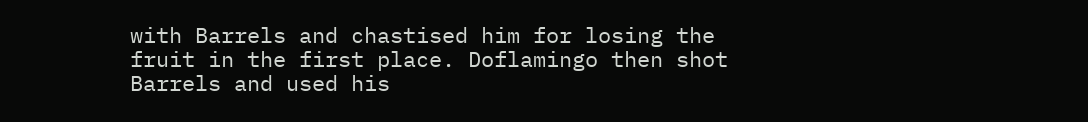with Barrels and chastised him for losing the fruit in the first place. Doflamingo then shot Barrels and used his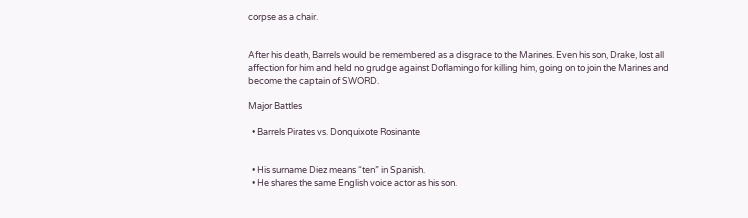corpse as a chair.


After his death, Barrels would be remembered as a disgrace to the Marines. Even his son, Drake, lost all affection for him and held no grudge against Doflamingo for killing him, going on to join the Marines and become the captain of SWORD.

Major Battles

  • Barrels Pirates vs. Donquixote Rosinante


  • His surname Diez means “ten” in Spanish.
  • He shares the same English voice actor as his son.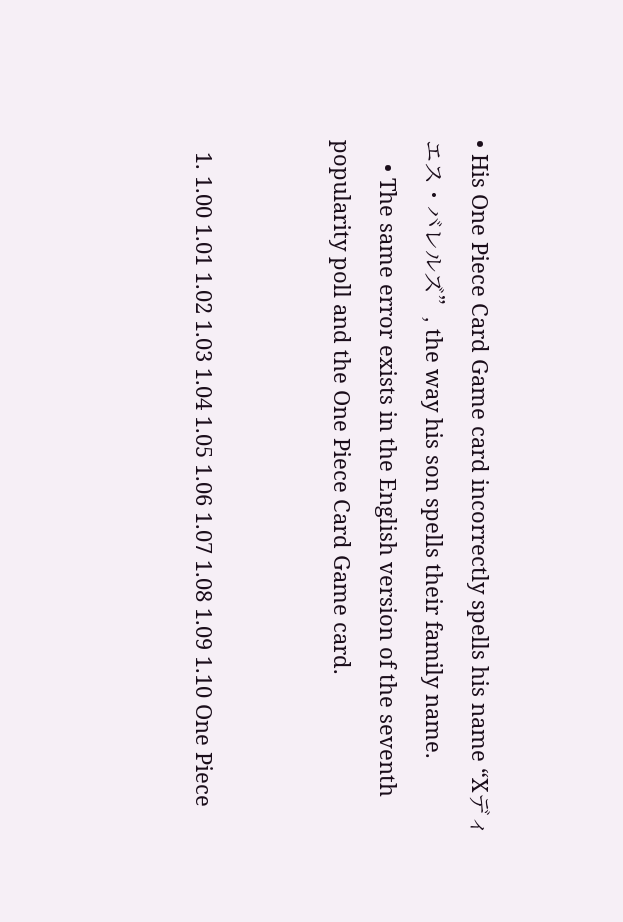• His One Piece Card Game card incorrectly spells his name “Xディエス・バレルズ”, the way his son spells their family name.
    • The same error exists in the English version of the seventh popularity poll and the One Piece Card Game card.


  1. 1.00 1.01 1.02 1.03 1.04 1.05 1.06 1.07 1.08 1.09 1.10 One Piece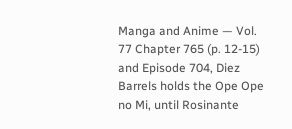Manga and Anime — Vol. 77 Chapter 765 (p. 12-15) and Episode 704, Diez Barrels holds the Ope Ope no Mi, until Rosinante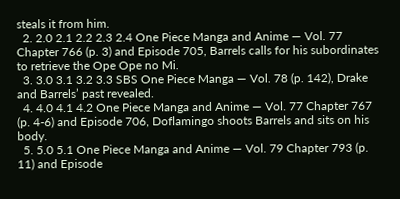steals it from him.
  2. 2.0 2.1 2.2 2.3 2.4 One Piece Manga and Anime — Vol. 77 Chapter 766 (p. 3) and Episode 705, Barrels calls for his subordinates to retrieve the Ope Ope no Mi.
  3. 3.0 3.1 3.2 3.3 SBS One Piece Manga — Vol. 78 (p. 142), Drake and Barrels’ past revealed.
  4. 4.0 4.1 4.2 One Piece Manga and Anime — Vol. 77 Chapter 767 (p. 4-6) and Episode 706, Doflamingo shoots Barrels and sits on his body.
  5. 5.0 5.1 One Piece Manga and Anime — Vol. 79 Chapter 793 (p. 11) and Episode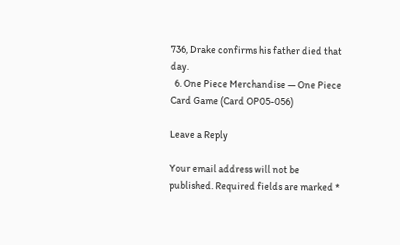736, Drake confirms his father died that day.
  6. One Piece Merchandise — One Piece Card Game (Card OP05-056)

Leave a Reply

Your email address will not be published. Required fields are marked *